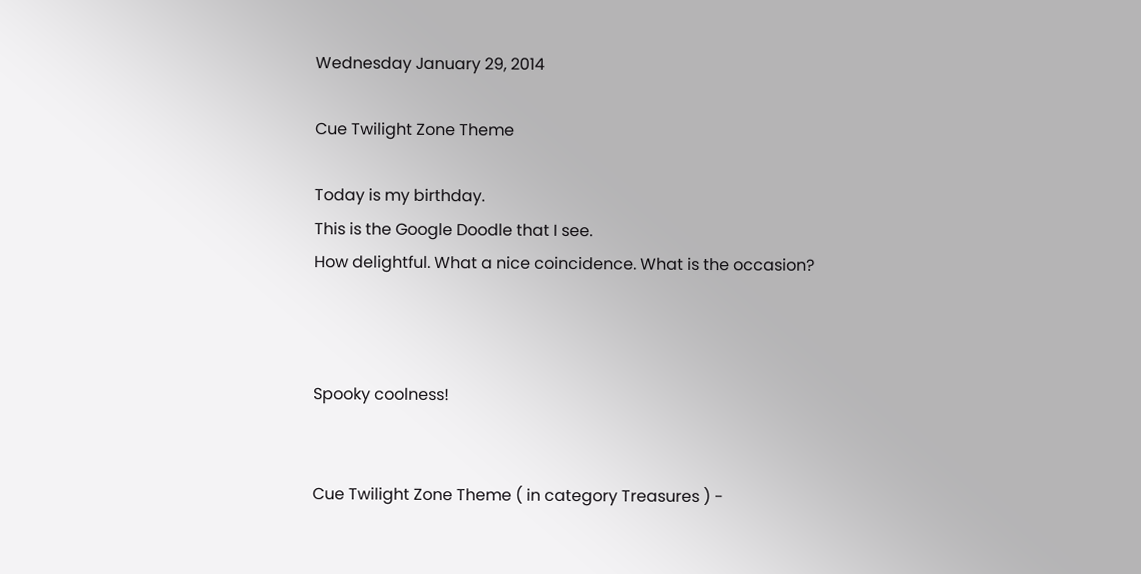Wednesday January 29, 2014

Cue Twilight Zone Theme

Today is my birthday.
This is the Google Doodle that I see.
How delightful. What a nice coincidence. What is the occasion?



Spooky coolness!


Cue Twilight Zone Theme ( in category Treasures ) -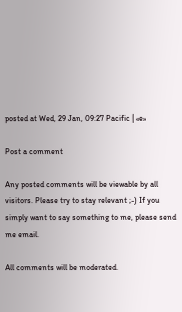posted at Wed, 29 Jan, 09:27 Pacific | «e»

Post a comment

Any posted comments will be viewable by all visitors. Please try to stay relevant ;-) If you simply want to say something to me, please send me email.

All comments will be moderated.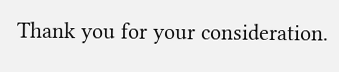Thank you for your consideration.